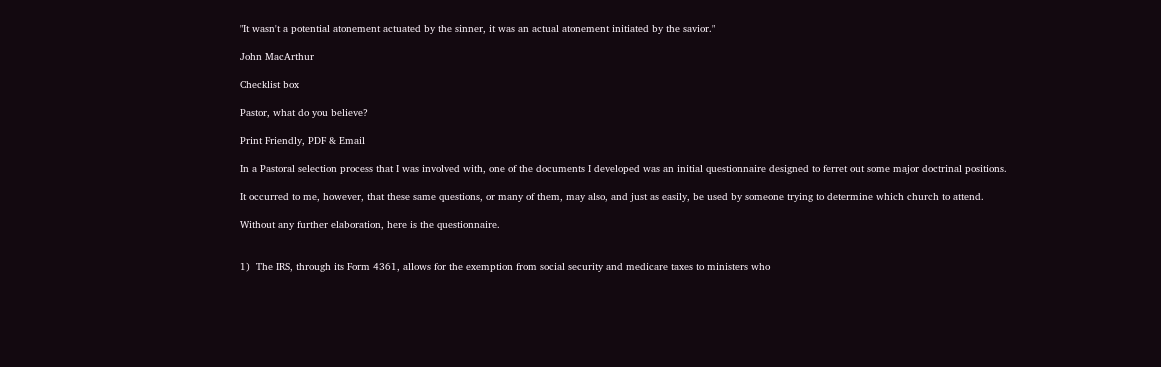"It wasn't a potential atonement actuated by the sinner, it was an actual atonement initiated by the savior."

John MacArthur

Checklist box

Pastor, what do you believe?

Print Friendly, PDF & Email

In a Pastoral selection process that I was involved with, one of the documents I developed was an initial questionnaire designed to ferret out some major doctrinal positions.

It occurred to me, however, that these same questions, or many of them, may also, and just as easily, be used by someone trying to determine which church to attend.

Without any further elaboration, here is the questionnaire.


1)  The IRS, through its Form 4361, allows for the exemption from social security and medicare taxes to ministers who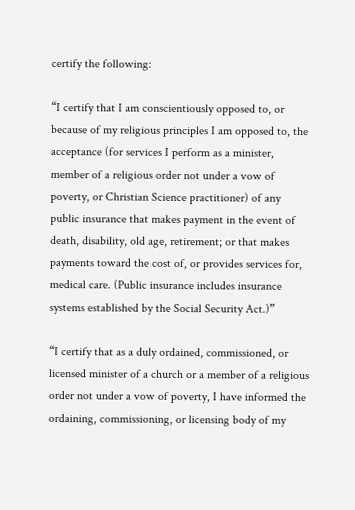certify the following:

“I certify that I am conscientiously opposed to, or because of my religious principles I am opposed to, the acceptance (for services I perform as a minister, member of a religious order not under a vow of poverty, or Christian Science practitioner) of any public insurance that makes payment in the event of death, disability, old age, retirement; or that makes payments toward the cost of, or provides services for, medical care. (Public insurance includes insurance systems established by the Social Security Act.)”

“I certify that as a duly ordained, commissioned, or licensed minister of a church or a member of a religious order not under a vow of poverty, I have informed the ordaining, commissioning, or licensing body of my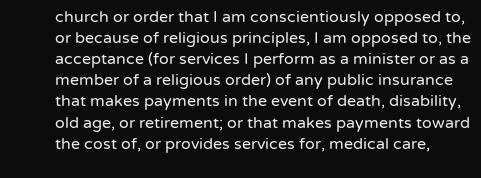church or order that I am conscientiously opposed to, or because of religious principles, I am opposed to, the acceptance (for services I perform as a minister or as a member of a religious order) of any public insurance that makes payments in the event of death, disability, old age, or retirement; or that makes payments toward the cost of, or provides services for, medical care,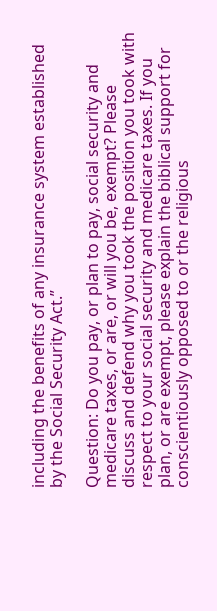including the benefits of any insurance system established by the Social Security Act.”

Question: Do you pay, or plan to pay, social security and medicare taxes, or are, or will you be, exempt? Please discuss and defend why you took the position you took with respect to your social security and medicare taxes. If you plan, or are exempt, please explain the biblical support for conscientiously opposed to or the religious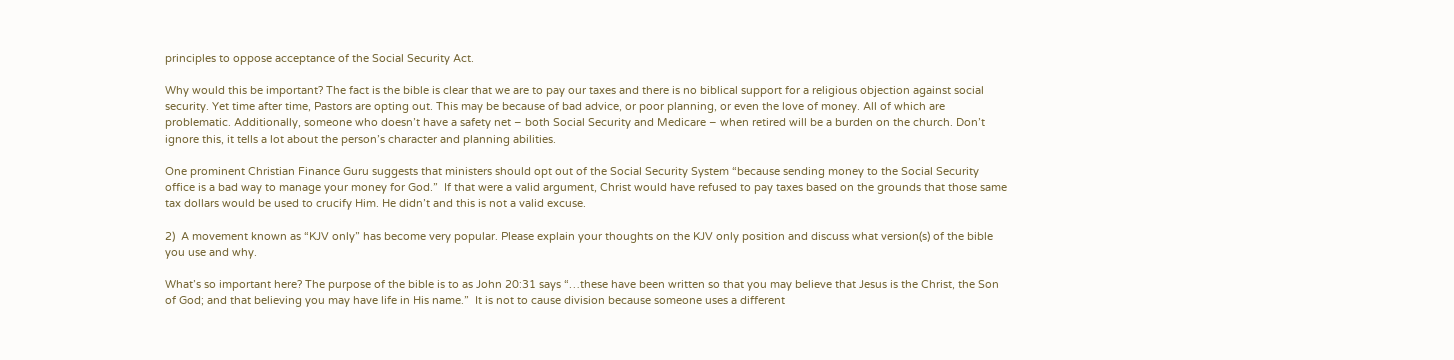principles to oppose acceptance of the Social Security Act.

Why would this be important? The fact is the bible is clear that we are to pay our taxes and there is no biblical support for a religious objection against social security. Yet time after time, Pastors are opting out. This may be because of bad advice, or poor planning, or even the love of money. All of which are problematic. Additionally, someone who doesn’t have a safety net – both Social Security and Medicare – when retired will be a burden on the church. Don’t ignore this, it tells a lot about the person’s character and planning abilities.

One prominent Christian Finance Guru suggests that ministers should opt out of the Social Security System “because sending money to the Social Security office is a bad way to manage your money for God.”  If that were a valid argument, Christ would have refused to pay taxes based on the grounds that those same tax dollars would be used to crucify Him. He didn’t and this is not a valid excuse.

2)  A movement known as “KJV only” has become very popular. Please explain your thoughts on the KJV only position and discuss what version(s) of the bible you use and why.

What’s so important here? The purpose of the bible is to as John 20:31 says “…these have been written so that you may believe that Jesus is the Christ, the Son of God; and that believing you may have life in His name.”  It is not to cause division because someone uses a different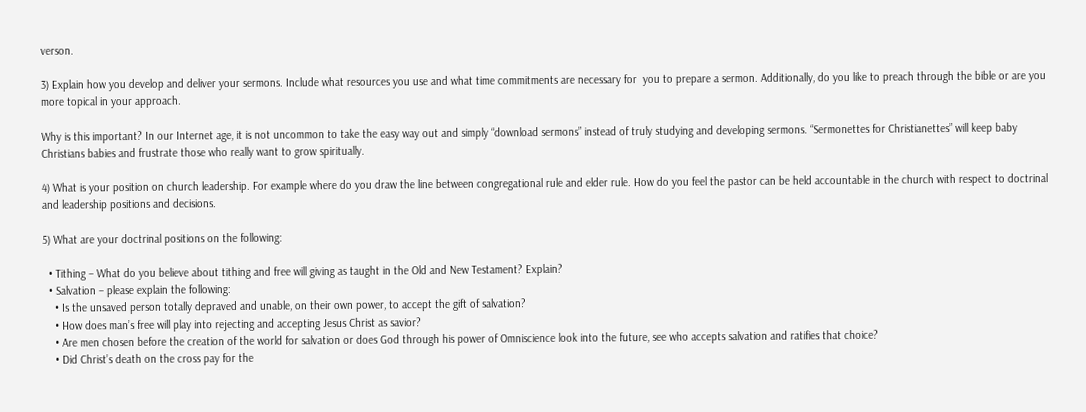verson.

3) Explain how you develop and deliver your sermons. Include what resources you use and what time commitments are necessary for  you to prepare a sermon. Additionally, do you like to preach through the bible or are you more topical in your approach.

Why is this important? In our Internet age, it is not uncommon to take the easy way out and simply “download sermons” instead of truly studying and developing sermons. “Sermonettes for Christianettes” will keep baby Christians babies and frustrate those who really want to grow spiritually.

4) What is your position on church leadership. For example where do you draw the line between congregational rule and elder rule. How do you feel the pastor can be held accountable in the church with respect to doctrinal and leadership positions and decisions.

5) What are your doctrinal positions on the following:

  • Tithing – What do you believe about tithing and free will giving as taught in the Old and New Testament? Explain?
  • Salvation – please explain the following:
    • Is the unsaved person totally depraved and unable, on their own power, to accept the gift of salvation?
    • How does man’s free will play into rejecting and accepting Jesus Christ as savior?
    • Are men chosen before the creation of the world for salvation or does God through his power of Omniscience look into the future, see who accepts salvation and ratifies that choice?
    • Did Christ’s death on the cross pay for the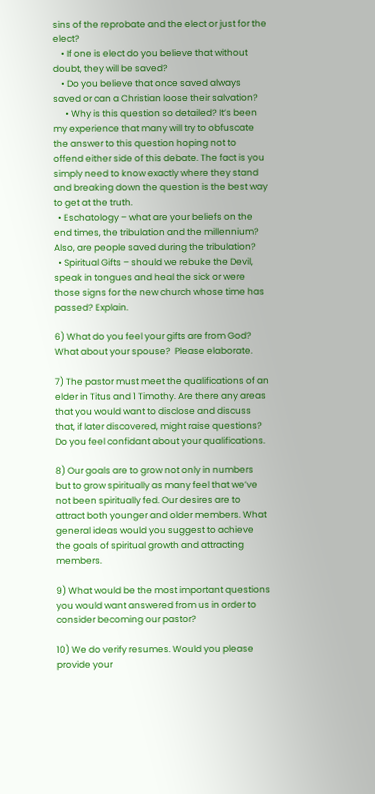sins of the reprobate and the elect or just for the elect?
    • If one is elect do you believe that without doubt, they will be saved?
    • Do you believe that once saved always saved or can a Christian loose their salvation?
      • Why is this question so detailed? It’s been my experience that many will try to obfuscate the answer to this question hoping not to offend either side of this debate. The fact is you simply need to know exactly where they stand and breaking down the question is the best way to get at the truth.
  • Eschatology – what are your beliefs on the end times, the tribulation and the millennium? Also, are people saved during the tribulation?
  • Spiritual Gifts – should we rebuke the Devil, speak in tongues and heal the sick or were those signs for the new church whose time has passed? Explain.

6) What do you feel your gifts are from God? What about your spouse?  Please elaborate.

7) The pastor must meet the qualifications of an elder in Titus and 1 Timothy. Are there any areas that you would want to disclose and discuss that, if later discovered, might raise questions? Do you feel confidant about your qualifications.

8) Our goals are to grow not only in numbers but to grow spiritually as many feel that we’ve not been spiritually fed. Our desires are to attract both younger and older members. What general ideas would you suggest to achieve the goals of spiritual growth and attracting members.

9) What would be the most important questions you would want answered from us in order to consider becoming our pastor?

10) We do verify resumes. Would you please provide your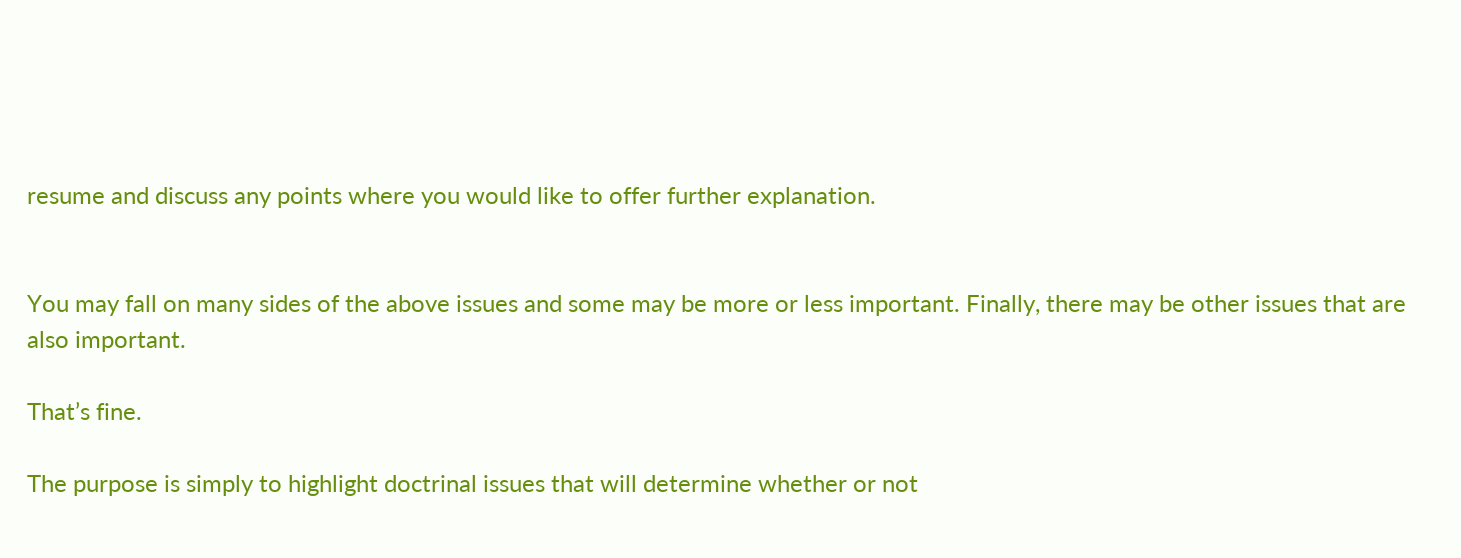resume and discuss any points where you would like to offer further explanation.


You may fall on many sides of the above issues and some may be more or less important. Finally, there may be other issues that are also important.

That’s fine.

The purpose is simply to highlight doctrinal issues that will determine whether or not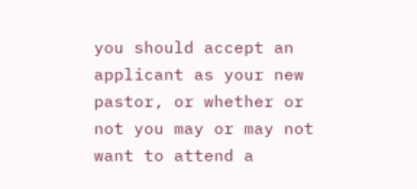you should accept an applicant as your new pastor, or whether or not you may or may not want to attend a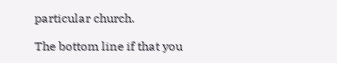particular church.

The bottom line if that you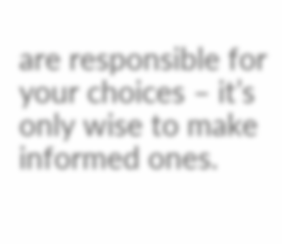are responsible for your choices – it’s only wise to make informed ones.